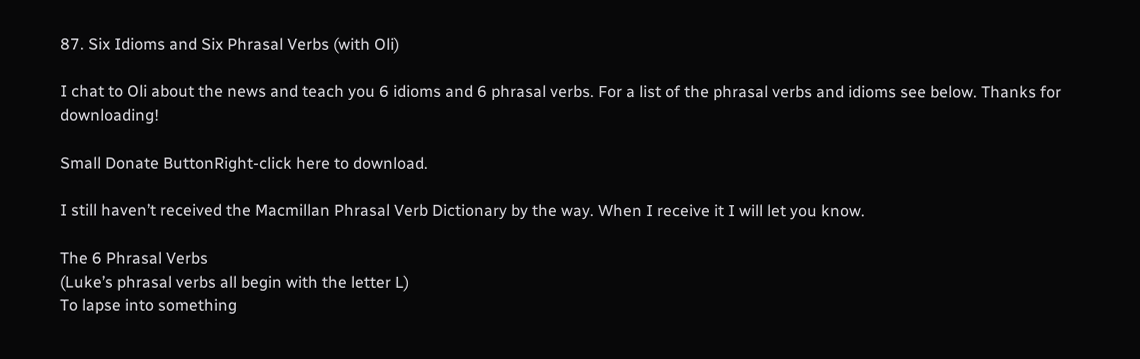87. Six Idioms and Six Phrasal Verbs (with Oli)

I chat to Oli about the news and teach you 6 idioms and 6 phrasal verbs. For a list of the phrasal verbs and idioms see below. Thanks for downloading!

Small Donate ButtonRight-click here to download.

I still haven’t received the Macmillan Phrasal Verb Dictionary by the way. When I receive it I will let you know.

The 6 Phrasal Verbs
(Luke’s phrasal verbs all begin with the letter L)
To lapse into something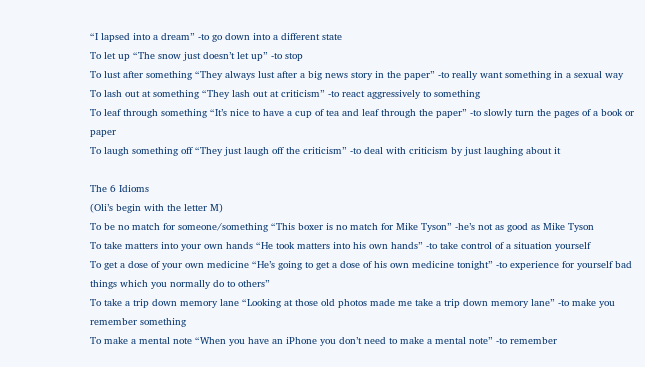“I lapsed into a dream” -to go down into a different state
To let up “The snow just doesn’t let up” -to stop
To lust after something “They always lust after a big news story in the paper” -to really want something in a sexual way
To lash out at something “They lash out at criticism” -to react aggressively to something
To leaf through something “It’s nice to have a cup of tea and leaf through the paper” -to slowly turn the pages of a book or paper
To laugh something off “They just laugh off the criticism” -to deal with criticism by just laughing about it

The 6 Idioms
(Oli’s begin with the letter M)
To be no match for someone/something “This boxer is no match for Mike Tyson” -he’s not as good as Mike Tyson
To take matters into your own hands “He took matters into his own hands” -to take control of a situation yourself
To get a dose of your own medicine “He’s going to get a dose of his own medicine tonight” -to experience for yourself bad things which you normally do to others”
To take a trip down memory lane “Looking at those old photos made me take a trip down memory lane” -to make you remember something
To make a mental note “When you have an iPhone you don’t need to make a mental note” -to remember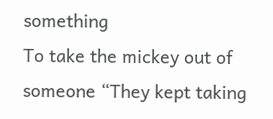something
To take the mickey out of someone “They kept taking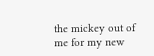the mickey out of me for my new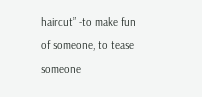haircut” -to make fun of someone, to tease someone